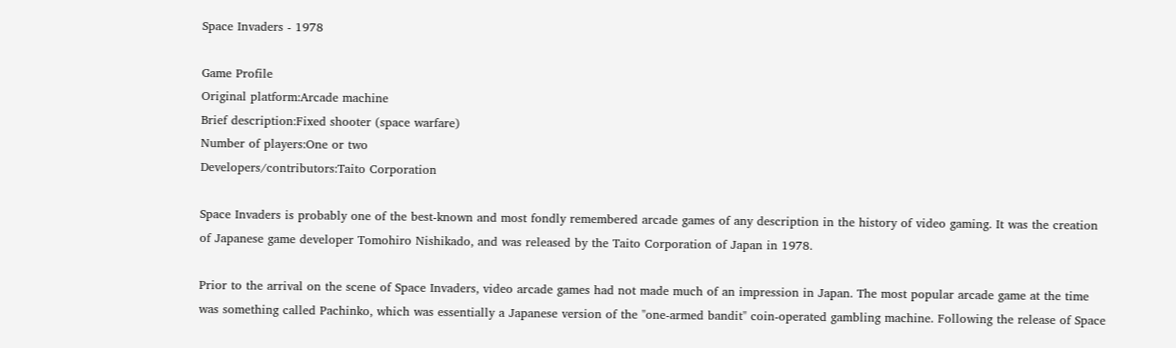Space Invaders - 1978

Game Profile
Original platform:Arcade machine
Brief description:Fixed shooter (space warfare)
Number of players:One or two
Developers/contributors:Taito Corporation

Space Invaders is probably one of the best-known and most fondly remembered arcade games of any description in the history of video gaming. It was the creation of Japanese game developer Tomohiro Nishikado, and was released by the Taito Corporation of Japan in 1978.

Prior to the arrival on the scene of Space Invaders, video arcade games had not made much of an impression in Japan. The most popular arcade game at the time was something called Pachinko, which was essentially a Japanese version of the "one-armed bandit" coin-operated gambling machine. Following the release of Space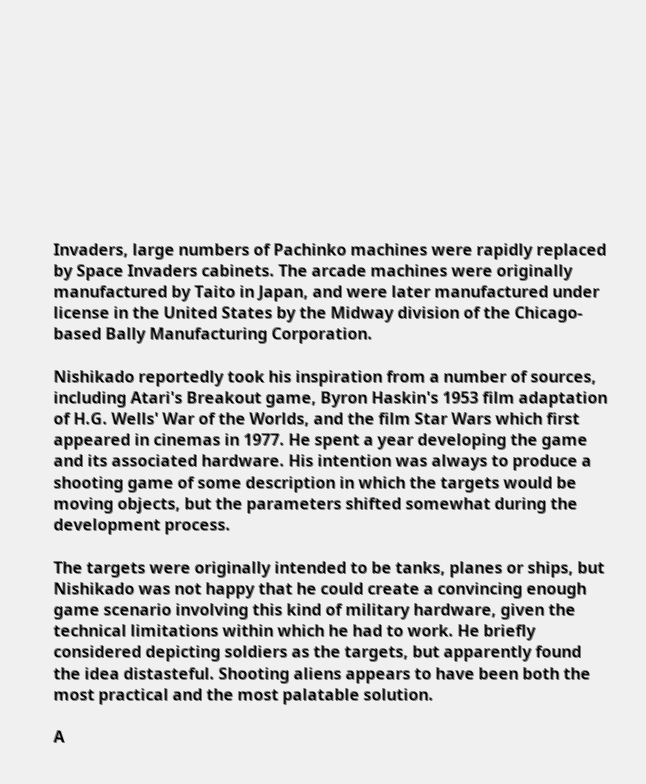Invaders, large numbers of Pachinko machines were rapidly replaced by Space Invaders cabinets. The arcade machines were originally manufactured by Taito in Japan, and were later manufactured under license in the United States by the Midway division of the Chicago-based Bally Manufacturing Corporation.

Nishikado reportedly took his inspiration from a number of sources, including Atari's Breakout game, Byron Haskin's 1953 film adaptation of H.G. Wells' War of the Worlds, and the film Star Wars which first appeared in cinemas in 1977. He spent a year developing the game and its associated hardware. His intention was always to produce a shooting game of some description in which the targets would be moving objects, but the parameters shifted somewhat during the development process.

The targets were originally intended to be tanks, planes or ships, but Nishikado was not happy that he could create a convincing enough game scenario involving this kind of military hardware, given the technical limitations within which he had to work. He briefly considered depicting soldiers as the targets, but apparently found the idea distasteful. Shooting aliens appears to have been both the most practical and the most palatable solution.

A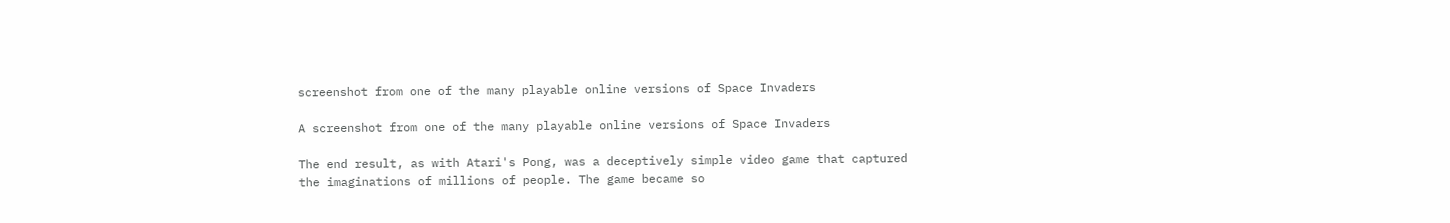screenshot from one of the many playable online versions of Space Invaders

A screenshot from one of the many playable online versions of Space Invaders

The end result, as with Atari's Pong, was a deceptively simple video game that captured the imaginations of millions of people. The game became so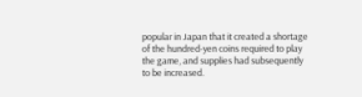popular in Japan that it created a shortage of the hundred-yen coins required to play the game, and supplies had subsequently to be increased.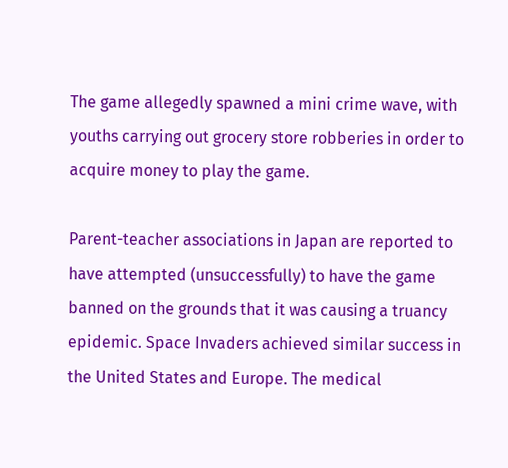The game allegedly spawned a mini crime wave, with youths carrying out grocery store robberies in order to acquire money to play the game.

Parent-teacher associations in Japan are reported to have attempted (unsuccessfully) to have the game banned on the grounds that it was causing a truancy epidemic. Space Invaders achieved similar success in the United States and Europe. The medical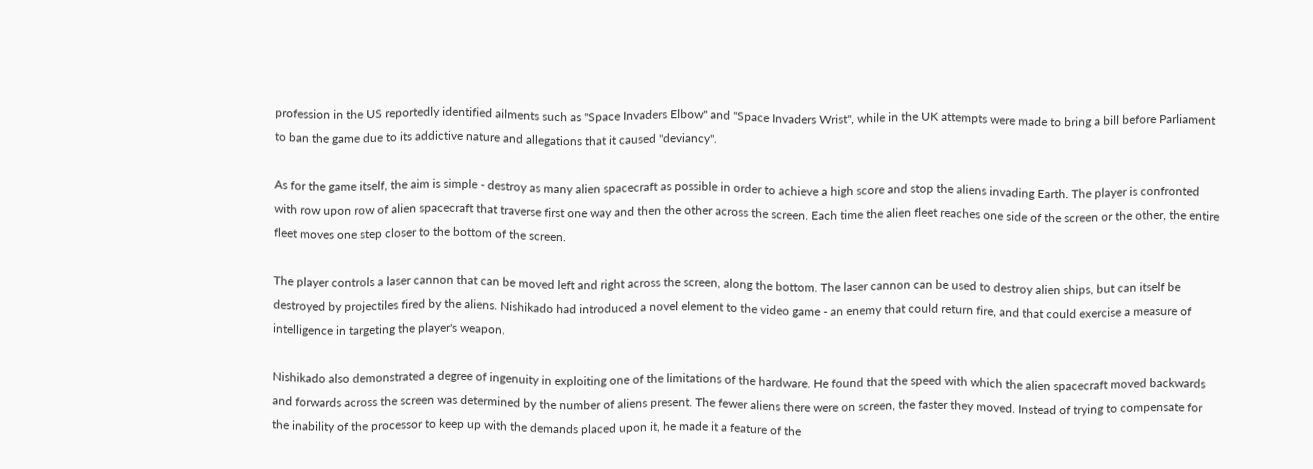profession in the US reportedly identified ailments such as "Space Invaders Elbow" and "Space Invaders Wrist", while in the UK attempts were made to bring a bill before Parliament to ban the game due to its addictive nature and allegations that it caused "deviancy".

As for the game itself, the aim is simple - destroy as many alien spacecraft as possible in order to achieve a high score and stop the aliens invading Earth. The player is confronted with row upon row of alien spacecraft that traverse first one way and then the other across the screen. Each time the alien fleet reaches one side of the screen or the other, the entire fleet moves one step closer to the bottom of the screen.

The player controls a laser cannon that can be moved left and right across the screen, along the bottom. The laser cannon can be used to destroy alien ships, but can itself be destroyed by projectiles fired by the aliens. Nishikado had introduced a novel element to the video game - an enemy that could return fire, and that could exercise a measure of intelligence in targeting the player's weapon.

Nishikado also demonstrated a degree of ingenuity in exploiting one of the limitations of the hardware. He found that the speed with which the alien spacecraft moved backwards and forwards across the screen was determined by the number of aliens present. The fewer aliens there were on screen, the faster they moved. Instead of trying to compensate for the inability of the processor to keep up with the demands placed upon it, he made it a feature of the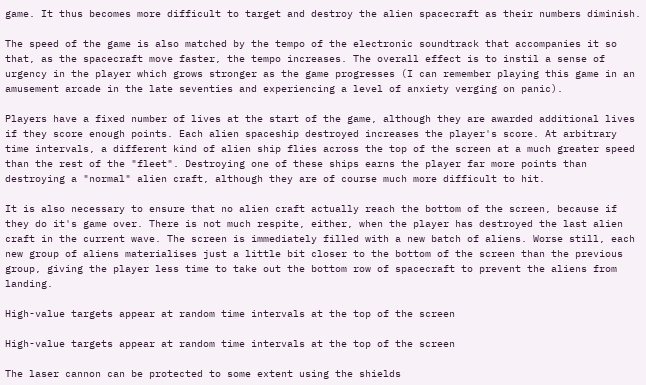game. It thus becomes more difficult to target and destroy the alien spacecraft as their numbers diminish.

The speed of the game is also matched by the tempo of the electronic soundtrack that accompanies it so that, as the spacecraft move faster, the tempo increases. The overall effect is to instil a sense of urgency in the player which grows stronger as the game progresses (I can remember playing this game in an amusement arcade in the late seventies and experiencing a level of anxiety verging on panic).

Players have a fixed number of lives at the start of the game, although they are awarded additional lives if they score enough points. Each alien spaceship destroyed increases the player's score. At arbitrary time intervals, a different kind of alien ship flies across the top of the screen at a much greater speed than the rest of the "fleet". Destroying one of these ships earns the player far more points than destroying a "normal" alien craft, although they are of course much more difficult to hit.

It is also necessary to ensure that no alien craft actually reach the bottom of the screen, because if they do it's game over. There is not much respite, either, when the player has destroyed the last alien craft in the current wave. The screen is immediately filled with a new batch of aliens. Worse still, each new group of aliens materialises just a little bit closer to the bottom of the screen than the previous group, giving the player less time to take out the bottom row of spacecraft to prevent the aliens from landing.

High-value targets appear at random time intervals at the top of the screen

High-value targets appear at random time intervals at the top of the screen

The laser cannon can be protected to some extent using the shields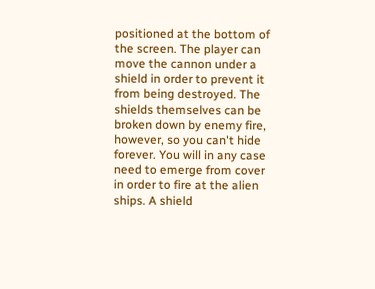positioned at the bottom of the screen. The player can move the cannon under a shield in order to prevent it from being destroyed. The shields themselves can be broken down by enemy fire, however, so you can't hide forever. You will in any case need to emerge from cover in order to fire at the alien ships. A shield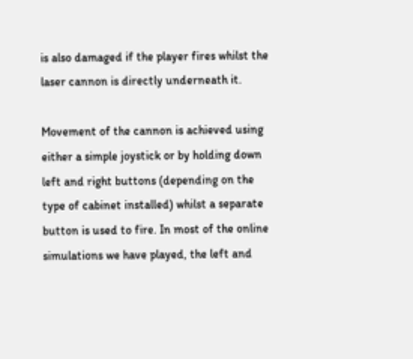is also damaged if the player fires whilst the laser cannon is directly underneath it.

Movement of the cannon is achieved using either a simple joystick or by holding down left and right buttons (depending on the type of cabinet installed) whilst a separate button is used to fire. In most of the online simulations we have played, the left and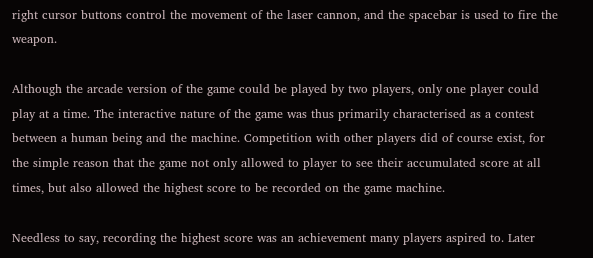right cursor buttons control the movement of the laser cannon, and the spacebar is used to fire the weapon.

Although the arcade version of the game could be played by two players, only one player could play at a time. The interactive nature of the game was thus primarily characterised as a contest between a human being and the machine. Competition with other players did of course exist, for the simple reason that the game not only allowed to player to see their accumulated score at all times, but also allowed the highest score to be recorded on the game machine.

Needless to say, recording the highest score was an achievement many players aspired to. Later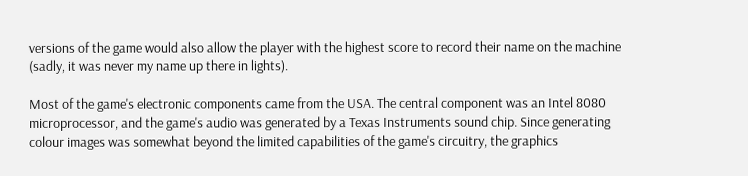versions of the game would also allow the player with the highest score to record their name on the machine (sadly, it was never my name up there in lights).

Most of the game's electronic components came from the USA. The central component was an Intel 8080 microprocessor, and the game's audio was generated by a Texas Instruments sound chip. Since generating colour images was somewhat beyond the limited capabilities of the game's circuitry, the graphics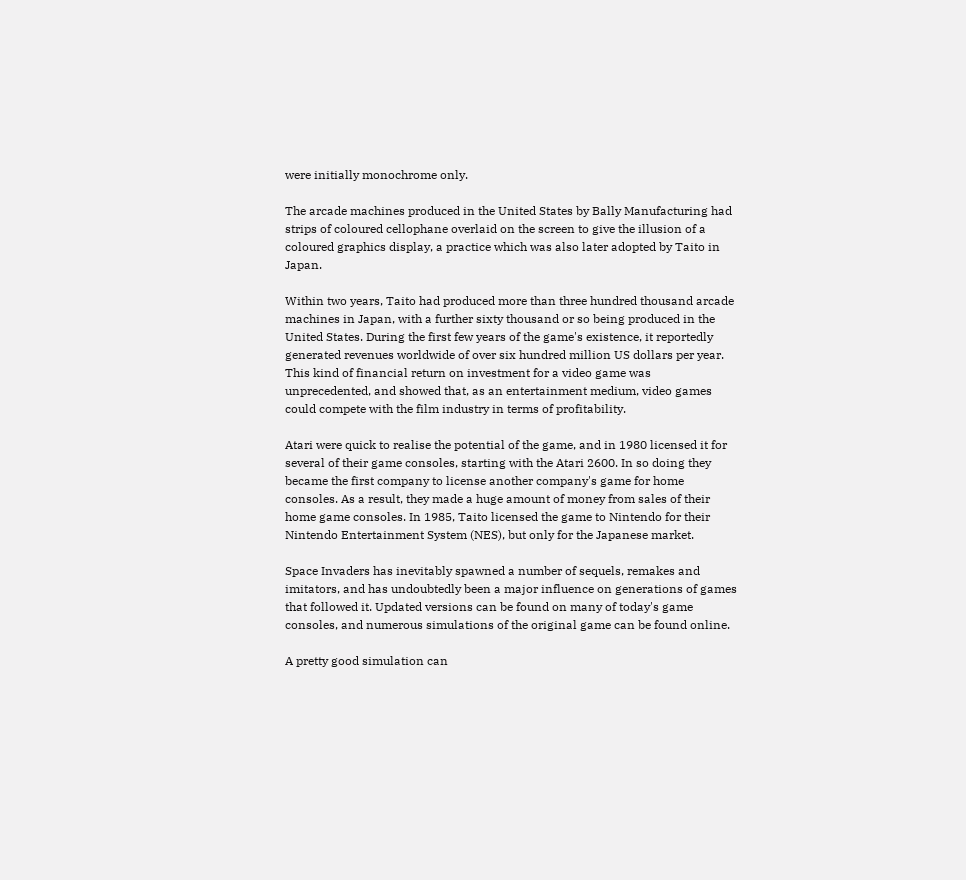were initially monochrome only.

The arcade machines produced in the United States by Bally Manufacturing had strips of coloured cellophane overlaid on the screen to give the illusion of a coloured graphics display, a practice which was also later adopted by Taito in Japan.

Within two years, Taito had produced more than three hundred thousand arcade machines in Japan, with a further sixty thousand or so being produced in the United States. During the first few years of the game's existence, it reportedly generated revenues worldwide of over six hundred million US dollars per year. This kind of financial return on investment for a video game was unprecedented, and showed that, as an entertainment medium, video games could compete with the film industry in terms of profitability.

Atari were quick to realise the potential of the game, and in 1980 licensed it for several of their game consoles, starting with the Atari 2600. In so doing they became the first company to license another company's game for home consoles. As a result, they made a huge amount of money from sales of their home game consoles. In 1985, Taito licensed the game to Nintendo for their Nintendo Entertainment System (NES), but only for the Japanese market.

Space Invaders has inevitably spawned a number of sequels, remakes and imitators, and has undoubtedly been a major influence on generations of games that followed it. Updated versions can be found on many of today's game consoles, and numerous simulations of the original game can be found online.

A pretty good simulation can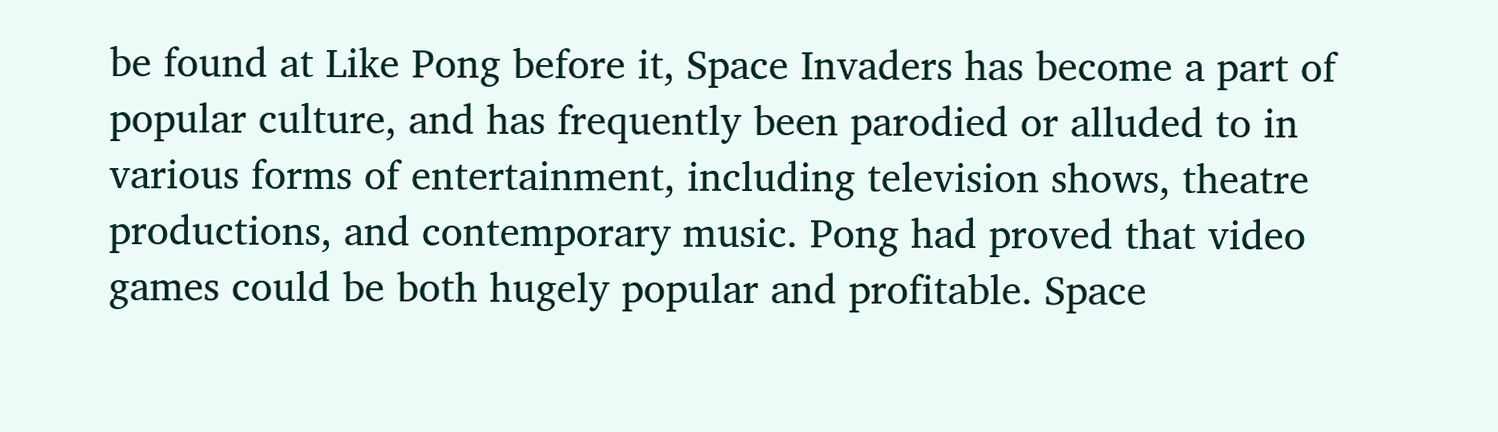be found at Like Pong before it, Space Invaders has become a part of popular culture, and has frequently been parodied or alluded to in various forms of entertainment, including television shows, theatre productions, and contemporary music. Pong had proved that video games could be both hugely popular and profitable. Space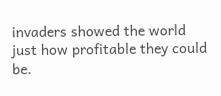invaders showed the world just how profitable they could be.